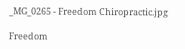_MG_0265 - Freedom Chiropractic.jpg

Freedom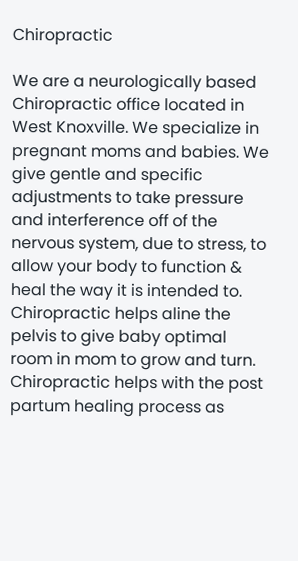Chiropractic

We are a neurologically based Chiropractic office located in West Knoxville. We specialize in pregnant moms and babies. We give gentle and specific adjustments to take pressure and interference off of the nervous system, due to stress, to allow your body to function & heal the way it is intended to. Chiropractic helps aline the pelvis to give baby optimal room in mom to grow and turn. Chiropractic helps with the post partum healing process as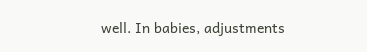well. In babies, adjustments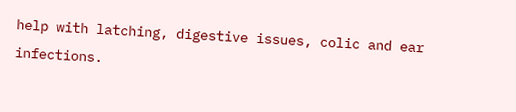help with latching, digestive issues, colic and ear infections.